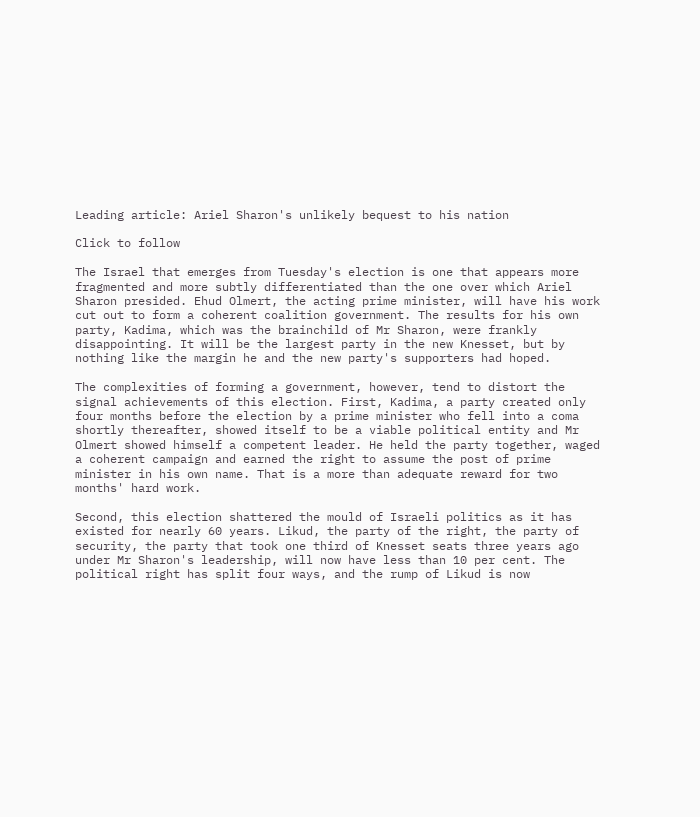Leading article: Ariel Sharon's unlikely bequest to his nation

Click to follow

The Israel that emerges from Tuesday's election is one that appears more fragmented and more subtly differentiated than the one over which Ariel Sharon presided. Ehud Olmert, the acting prime minister, will have his work cut out to form a coherent coalition government. The results for his own party, Kadima, which was the brainchild of Mr Sharon, were frankly disappointing. It will be the largest party in the new Knesset, but by nothing like the margin he and the new party's supporters had hoped.

The complexities of forming a government, however, tend to distort the signal achievements of this election. First, Kadima, a party created only four months before the election by a prime minister who fell into a coma shortly thereafter, showed itself to be a viable political entity and Mr Olmert showed himself a competent leader. He held the party together, waged a coherent campaign and earned the right to assume the post of prime minister in his own name. That is a more than adequate reward for two months' hard work.

Second, this election shattered the mould of Israeli politics as it has existed for nearly 60 years. Likud, the party of the right, the party of security, the party that took one third of Knesset seats three years ago under Mr Sharon's leadership, will now have less than 10 per cent. The political right has split four ways, and the rump of Likud is now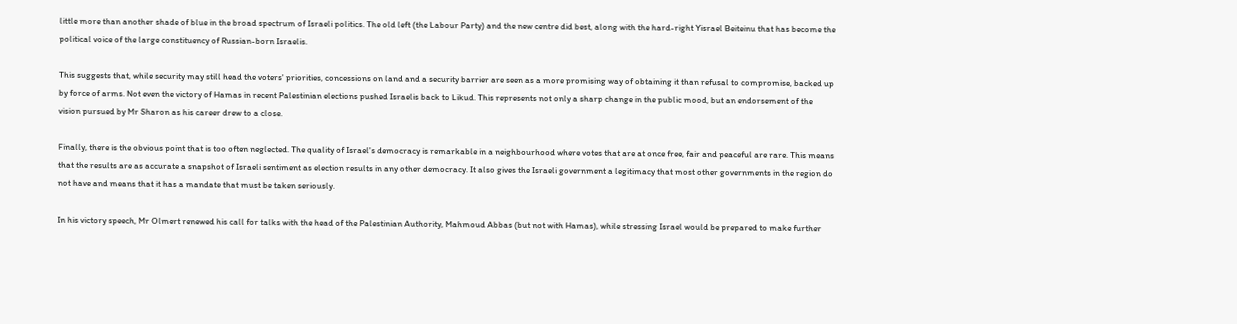little more than another shade of blue in the broad spectrum of Israeli politics. The old left (the Labour Party) and the new centre did best, along with the hard-right Yisrael Beiteinu that has become the political voice of the large constituency of Russian-born Israelis.

This suggests that, while security may still head the voters' priorities, concessions on land and a security barrier are seen as a more promising way of obtaining it than refusal to compromise, backed up by force of arms. Not even the victory of Hamas in recent Palestinian elections pushed Israelis back to Likud. This represents not only a sharp change in the public mood, but an endorsement of the vision pursued by Mr Sharon as his career drew to a close.

Finally, there is the obvious point that is too often neglected. The quality of Israel's democracy is remarkable in a neighbourhood where votes that are at once free, fair and peaceful are rare. This means that the results are as accurate a snapshot of Israeli sentiment as election results in any other democracy. It also gives the Israeli government a legitimacy that most other governments in the region do not have and means that it has a mandate that must be taken seriously.

In his victory speech, Mr Olmert renewed his call for talks with the head of the Palestinian Authority, Mahmoud Abbas (but not with Hamas), while stressing Israel would be prepared to make further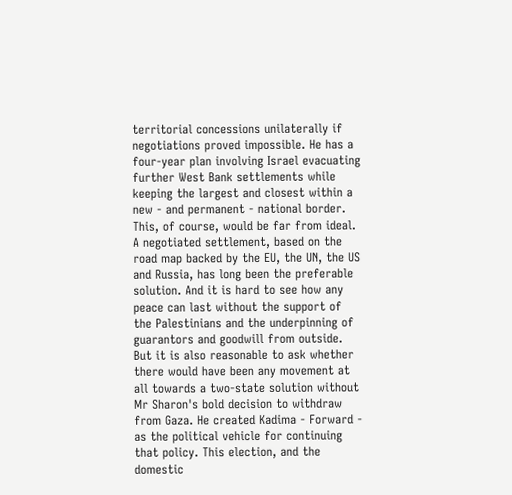territorial concessions unilaterally if negotiations proved impossible. He has a four-year plan involving Israel evacuating further West Bank settlements while keeping the largest and closest within a new - and permanent - national border. This, of course, would be far from ideal. A negotiated settlement, based on the road map backed by the EU, the UN, the US and Russia, has long been the preferable solution. And it is hard to see how any peace can last without the support of the Palestinians and the underpinning of guarantors and goodwill from outside. But it is also reasonable to ask whether there would have been any movement at all towards a two-state solution without Mr Sharon's bold decision to withdraw from Gaza. He created Kadima - Forward - as the political vehicle for continuing that policy. This election, and the domestic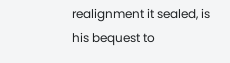realignment it sealed, is his bequest to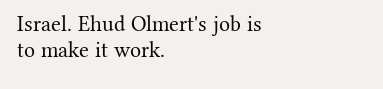Israel. Ehud Olmert's job is to make it work.